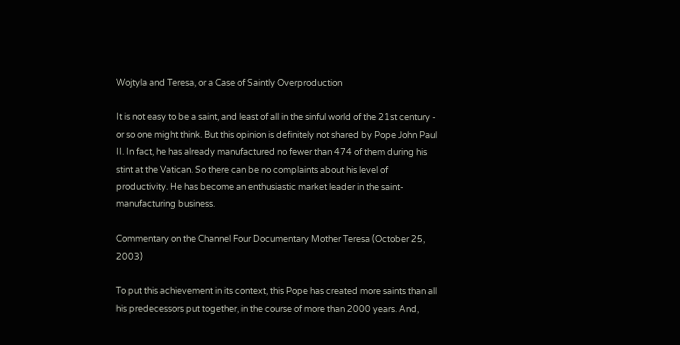Wojtyla and Teresa, or a Case of Saintly Overproduction

It is not easy to be a saint, and least of all in the sinful world of the 21st century - or so one might think. But this opinion is definitely not shared by Pope John Paul II. In fact, he has already manufactured no fewer than 474 of them during his stint at the Vatican. So there can be no complaints about his level of productivity. He has become an enthusiastic market leader in the saint-manufacturing business.

Commentary on the Channel Four Documentary Mother Teresa (October 25, 2003)

To put this achievement in its context, this Pope has created more saints than all his predecessors put together, in the course of more than 2000 years. And,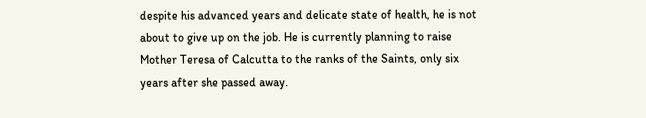despite his advanced years and delicate state of health, he is not about to give up on the job. He is currently planning to raise Mother Teresa of Calcutta to the ranks of the Saints, only six years after she passed away.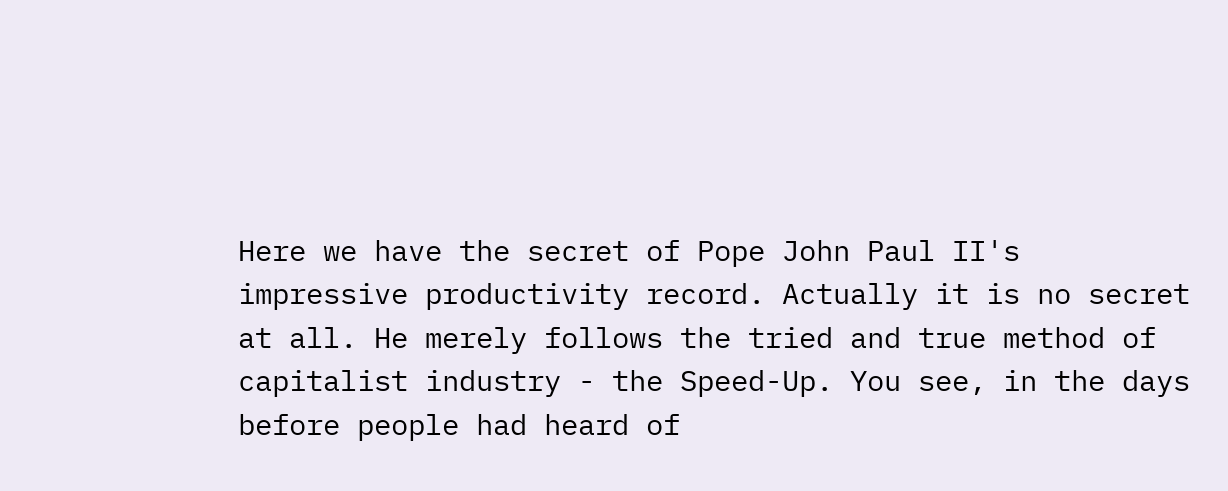Here we have the secret of Pope John Paul II's impressive productivity record. Actually it is no secret at all. He merely follows the tried and true method of capitalist industry - the Speed-Up. You see, in the days before people had heard of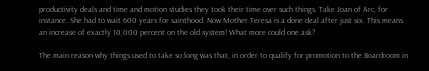productivity deals and time and motion studies they took their time over such things. Take Joan of Arc, for instance. She had to wait 600 years for sainthood. Now Mother Teresa is a done deal after just six. This means an increase of exactly 10,000 percent on the old system! What more could one ask?

The main reason why things used to take so long was that, in order to qualify for promotion to the Boardroom in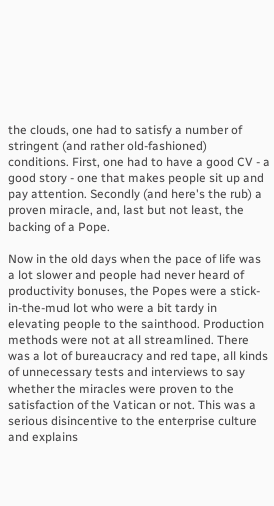the clouds, one had to satisfy a number of stringent (and rather old-fashioned) conditions. First, one had to have a good CV - a good story - one that makes people sit up and pay attention. Secondly (and here's the rub) a proven miracle, and, last but not least, the backing of a Pope.

Now in the old days when the pace of life was a lot slower and people had never heard of productivity bonuses, the Popes were a stick-in-the-mud lot who were a bit tardy in elevating people to the sainthood. Production methods were not at all streamlined. There was a lot of bureaucracy and red tape, all kinds of unnecessary tests and interviews to say whether the miracles were proven to the satisfaction of the Vatican or not. This was a serious disincentive to the enterprise culture and explains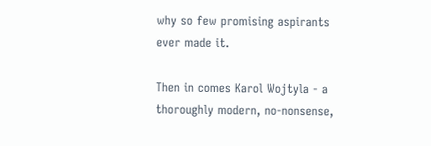why so few promising aspirants ever made it.

Then in comes Karol Wojtyla - a thoroughly modern, no-nonsense,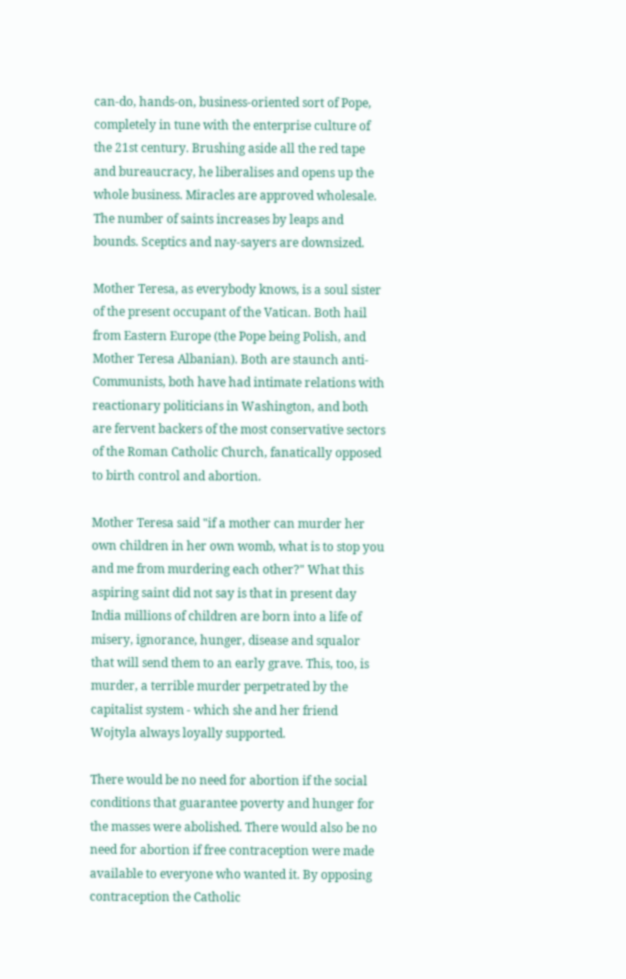can-do, hands-on, business-oriented sort of Pope, completely in tune with the enterprise culture of the 21st century. Brushing aside all the red tape and bureaucracy, he liberalises and opens up the whole business. Miracles are approved wholesale. The number of saints increases by leaps and bounds. Sceptics and nay-sayers are downsized.

Mother Teresa, as everybody knows, is a soul sister of the present occupant of the Vatican. Both hail from Eastern Europe (the Pope being Polish, and Mother Teresa Albanian). Both are staunch anti-Communists, both have had intimate relations with reactionary politicians in Washington, and both are fervent backers of the most conservative sectors of the Roman Catholic Church, fanatically opposed to birth control and abortion.

Mother Teresa said "if a mother can murder her own children in her own womb, what is to stop you and me from murdering each other?" What this aspiring saint did not say is that in present day India millions of children are born into a life of misery, ignorance, hunger, disease and squalor that will send them to an early grave. This, too, is murder, a terrible murder perpetrated by the capitalist system - which she and her friend Wojtyla always loyally supported.

There would be no need for abortion if the social conditions that guarantee poverty and hunger for the masses were abolished. There would also be no need for abortion if free contraception were made available to everyone who wanted it. By opposing contraception the Catholic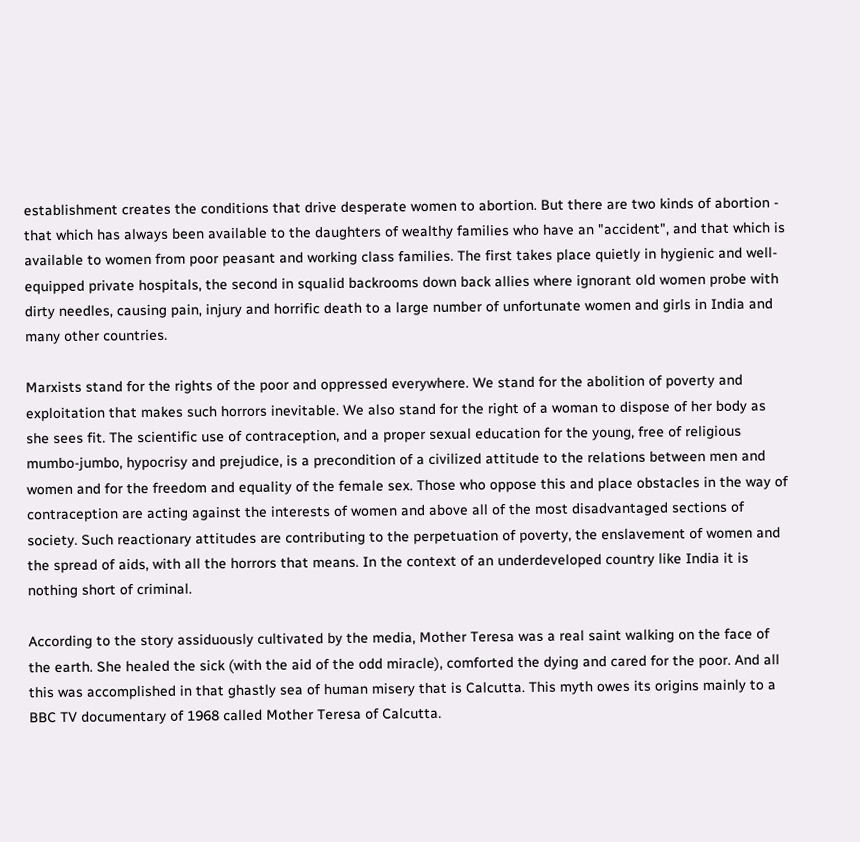establishment creates the conditions that drive desperate women to abortion. But there are two kinds of abortion - that which has always been available to the daughters of wealthy families who have an "accident", and that which is available to women from poor peasant and working class families. The first takes place quietly in hygienic and well-equipped private hospitals, the second in squalid backrooms down back allies where ignorant old women probe with dirty needles, causing pain, injury and horrific death to a large number of unfortunate women and girls in India and many other countries.

Marxists stand for the rights of the poor and oppressed everywhere. We stand for the abolition of poverty and exploitation that makes such horrors inevitable. We also stand for the right of a woman to dispose of her body as she sees fit. The scientific use of contraception, and a proper sexual education for the young, free of religious mumbo-jumbo, hypocrisy and prejudice, is a precondition of a civilized attitude to the relations between men and women and for the freedom and equality of the female sex. Those who oppose this and place obstacles in the way of contraception are acting against the interests of women and above all of the most disadvantaged sections of society. Such reactionary attitudes are contributing to the perpetuation of poverty, the enslavement of women and the spread of aids, with all the horrors that means. In the context of an underdeveloped country like India it is nothing short of criminal.

According to the story assiduously cultivated by the media, Mother Teresa was a real saint walking on the face of the earth. She healed the sick (with the aid of the odd miracle), comforted the dying and cared for the poor. And all this was accomplished in that ghastly sea of human misery that is Calcutta. This myth owes its origins mainly to a BBC TV documentary of 1968 called Mother Teresa of Calcutta.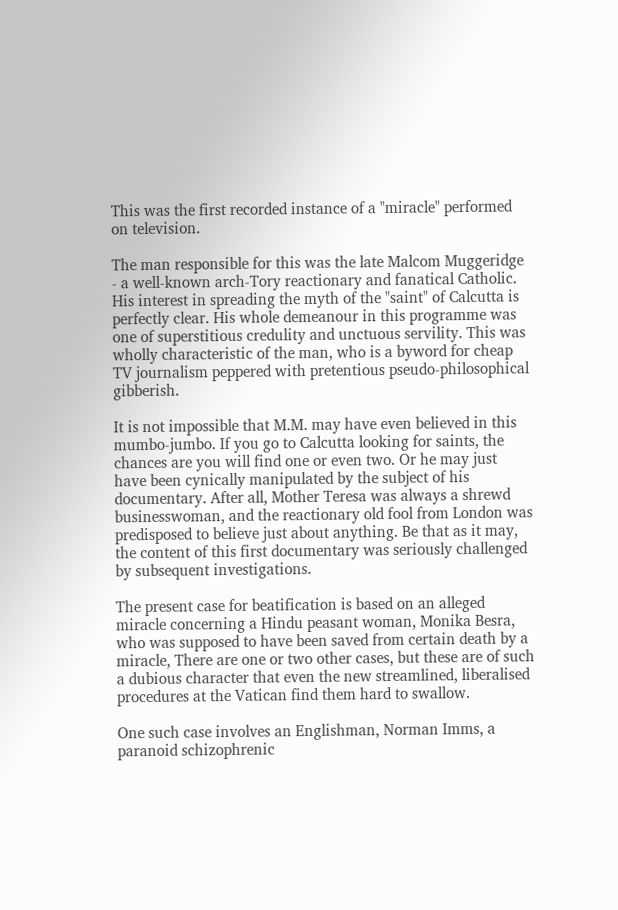This was the first recorded instance of a "miracle" performed on television.

The man responsible for this was the late Malcom Muggeridge - a well-known arch-Tory reactionary and fanatical Catholic. His interest in spreading the myth of the "saint" of Calcutta is perfectly clear. His whole demeanour in this programme was one of superstitious credulity and unctuous servility. This was wholly characteristic of the man, who is a byword for cheap TV journalism peppered with pretentious pseudo-philosophical gibberish.

It is not impossible that M.M. may have even believed in this mumbo-jumbo. If you go to Calcutta looking for saints, the chances are you will find one or even two. Or he may just have been cynically manipulated by the subject of his documentary. After all, Mother Teresa was always a shrewd businesswoman, and the reactionary old fool from London was predisposed to believe just about anything. Be that as it may, the content of this first documentary was seriously challenged by subsequent investigations.

The present case for beatification is based on an alleged miracle concerning a Hindu peasant woman, Monika Besra, who was supposed to have been saved from certain death by a miracle, There are one or two other cases, but these are of such a dubious character that even the new streamlined, liberalised procedures at the Vatican find them hard to swallow.

One such case involves an Englishman, Norman Imms, a paranoid schizophrenic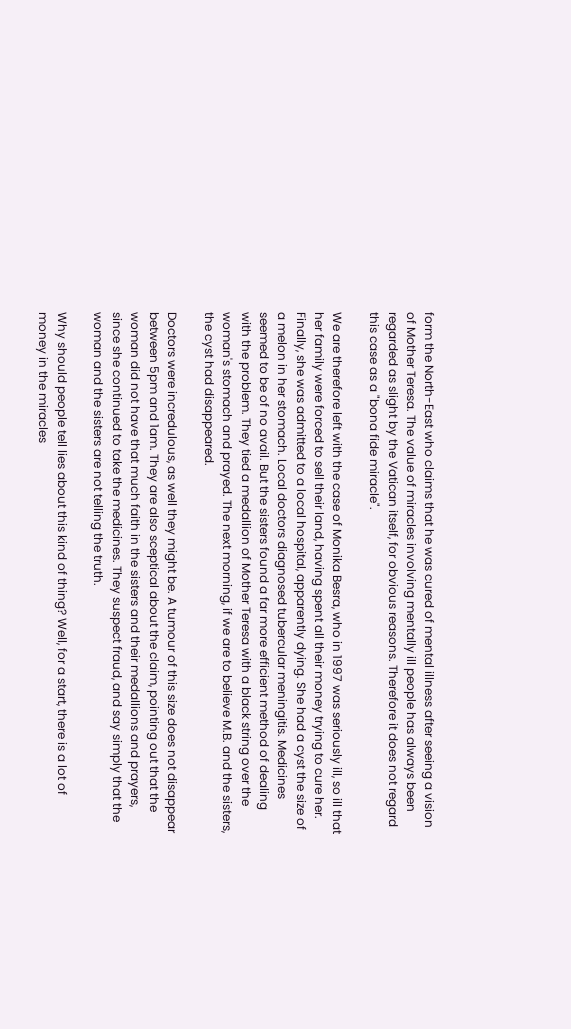form the North-East who claims that he was cured of mental illness after seeing a vision of Mother Teresa. The value of miracles involving mentally ill people has always been regarded as slight by the Vatican itself, for obvious reasons. Therefore it does not regard this case as a "bona fide miracle".

We are therefore left with the case of Monika Besra, who in 1997 was seriously ill, so ill that her family were forced to sell their land, having spent all their money trying to cure her. Finally, she was admitted to a local hospital, apparently dying. She had a cyst the size of a melon in her stomach. Local doctors diagnosed tubercular meningitis. Medicines seemed to be of no avail. But the sisters found a far more efficient method of dealing with the problem. They tied a medallion of Mother Teresa with a black string over the woman's stomach and prayed. The next morning, if we are to believe M.B. and the sisters, the cyst had disappeared.

Doctors were incredulous, as well they might be. A tumour of this size does not disappear between 5pm and 1am. They are also sceptical about the claim, pointing out that the woman did not have that much faith in the sisters and their medallions and prayers, since she continued to take the medicines. They suspect fraud, and say simply that the woman and the sisters are not telling the truth.

Why should people tell lies about this kind of thing? Well, for a start, there is a lot of money in the miracles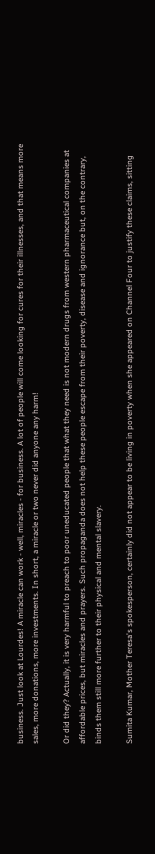business. Just look at Lourdes! A miracle can work - well, miracles - for business. A lot of people will come looking for cures for their illnesses, and that means more sales, more donations, more investments. In short, a miracle or two never did anyone any harm!

Or did they? Actually, it is very harmful to preach to poor uneducated people that what they need is not modern drugs from western pharmaceutical companies at affordable prices, but miracles and prayers. Such propaganda does not help these people escape from their poverty, disease and ignorance but, on the contrary, binds them still more further to their physical and mental slavery.

Sumita Kumar, Mother Teresa's spokesperson, certainly did not appear to be living in poverty when she appeared on Channel Four to justify these claims, sitting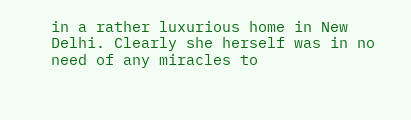in a rather luxurious home in New Delhi. Clearly she herself was in no need of any miracles to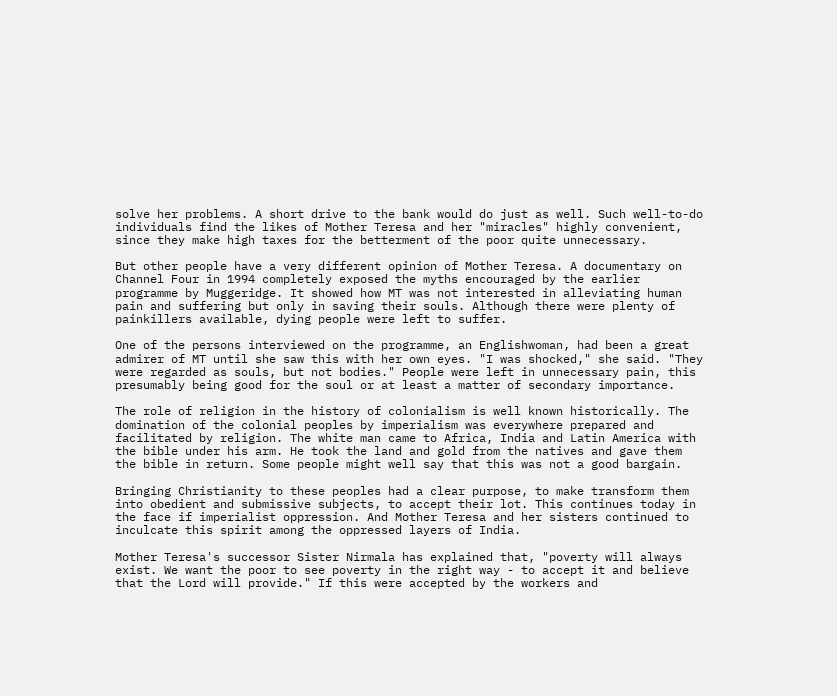solve her problems. A short drive to the bank would do just as well. Such well-to-do individuals find the likes of Mother Teresa and her "miracles" highly convenient, since they make high taxes for the betterment of the poor quite unnecessary.

But other people have a very different opinion of Mother Teresa. A documentary on Channel Four in 1994 completely exposed the myths encouraged by the earlier programme by Muggeridge. It showed how MT was not interested in alleviating human pain and suffering but only in saving their souls. Although there were plenty of painkillers available, dying people were left to suffer.

One of the persons interviewed on the programme, an Englishwoman, had been a great admirer of MT until she saw this with her own eyes. "I was shocked," she said. "They were regarded as souls, but not bodies." People were left in unnecessary pain, this presumably being good for the soul or at least a matter of secondary importance.

The role of religion in the history of colonialism is well known historically. The domination of the colonial peoples by imperialism was everywhere prepared and facilitated by religion. The white man came to Africa, India and Latin America with the bible under his arm. He took the land and gold from the natives and gave them the bible in return. Some people might well say that this was not a good bargain.

Bringing Christianity to these peoples had a clear purpose, to make transform them into obedient and submissive subjects, to accept their lot. This continues today in the face if imperialist oppression. And Mother Teresa and her sisters continued to inculcate this spirit among the oppressed layers of India.

Mother Teresa's successor Sister Nirmala has explained that, "poverty will always exist. We want the poor to see poverty in the right way - to accept it and believe that the Lord will provide." If this were accepted by the workers and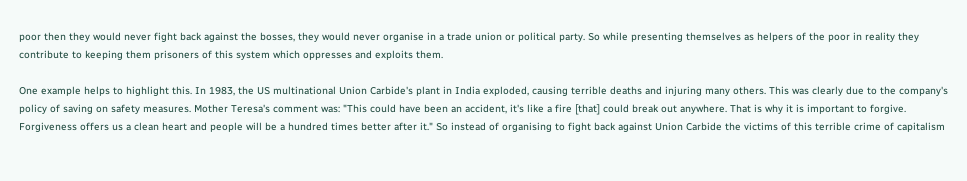poor then they would never fight back against the bosses, they would never organise in a trade union or political party. So while presenting themselves as helpers of the poor in reality they contribute to keeping them prisoners of this system which oppresses and exploits them.

One example helps to highlight this. In 1983, the US multinational Union Carbide's plant in India exploded, causing terrible deaths and injuring many others. This was clearly due to the company's policy of saving on safety measures. Mother Teresa's comment was: "This could have been an accident, it's like a fire [that] could break out anywhere. That is why it is important to forgive. Forgiveness offers us a clean heart and people will be a hundred times better after it." So instead of organising to fight back against Union Carbide the victims of this terrible crime of capitalism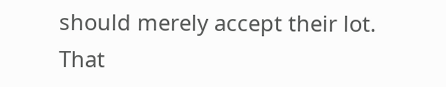should merely accept their lot. That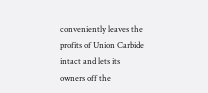conveniently leaves the profits of Union Carbide intact and lets its owners off the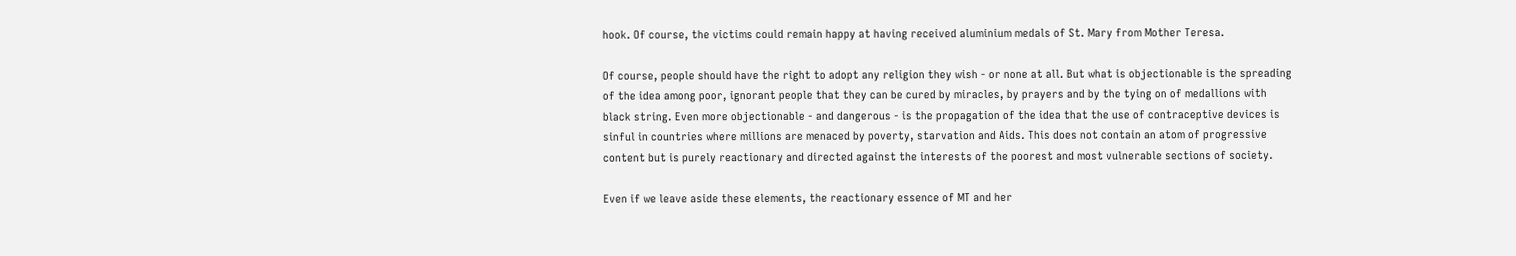hook. Of course, the victims could remain happy at having received aluminium medals of St. Mary from Mother Teresa.

Of course, people should have the right to adopt any religion they wish - or none at all. But what is objectionable is the spreading of the idea among poor, ignorant people that they can be cured by miracles, by prayers and by the tying on of medallions with black string. Even more objectionable - and dangerous - is the propagation of the idea that the use of contraceptive devices is sinful in countries where millions are menaced by poverty, starvation and Aids. This does not contain an atom of progressive content but is purely reactionary and directed against the interests of the poorest and most vulnerable sections of society.

Even if we leave aside these elements, the reactionary essence of MT and her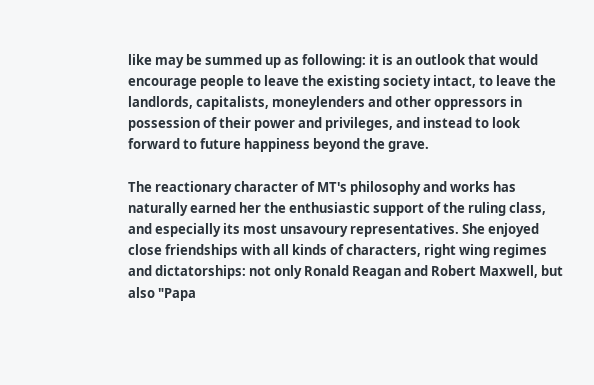like may be summed up as following: it is an outlook that would encourage people to leave the existing society intact, to leave the landlords, capitalists, moneylenders and other oppressors in possession of their power and privileges, and instead to look forward to future happiness beyond the grave.

The reactionary character of MT's philosophy and works has naturally earned her the enthusiastic support of the ruling class, and especially its most unsavoury representatives. She enjoyed close friendships with all kinds of characters, right wing regimes and dictatorships: not only Ronald Reagan and Robert Maxwell, but also "Papa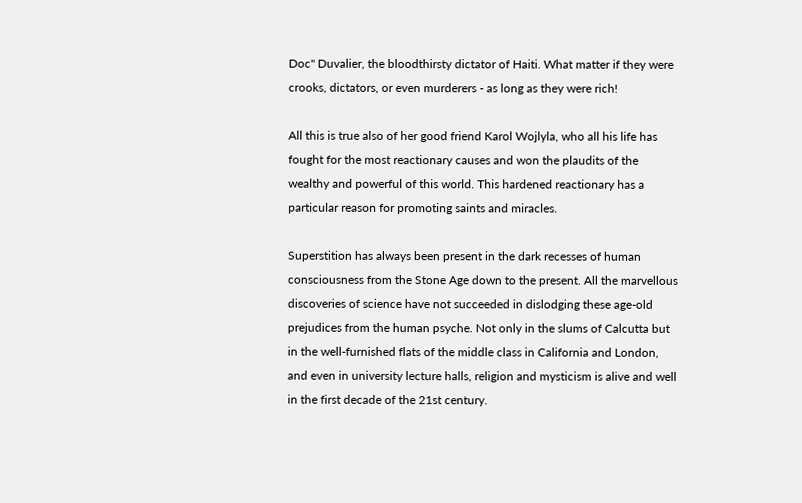Doc" Duvalier, the bloodthirsty dictator of Haiti. What matter if they were crooks, dictators, or even murderers - as long as they were rich!

All this is true also of her good friend Karol Wojlyla, who all his life has fought for the most reactionary causes and won the plaudits of the wealthy and powerful of this world. This hardened reactionary has a particular reason for promoting saints and miracles.

Superstition has always been present in the dark recesses of human consciousness from the Stone Age down to the present. All the marvellous discoveries of science have not succeeded in dislodging these age-old prejudices from the human psyche. Not only in the slums of Calcutta but in the well-furnished flats of the middle class in California and London, and even in university lecture halls, religion and mysticism is alive and well in the first decade of the 21st century.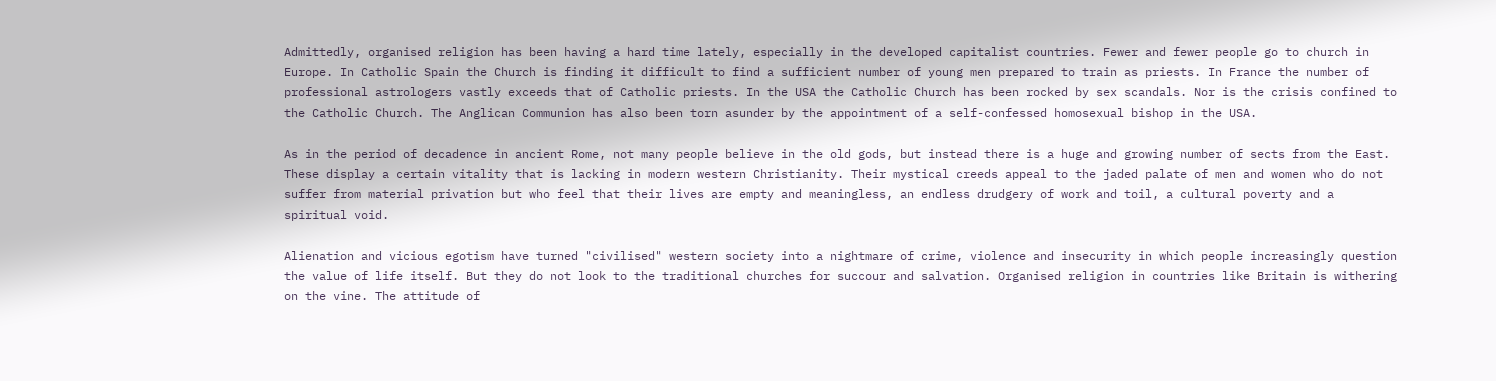Admittedly, organised religion has been having a hard time lately, especially in the developed capitalist countries. Fewer and fewer people go to church in Europe. In Catholic Spain the Church is finding it difficult to find a sufficient number of young men prepared to train as priests. In France the number of professional astrologers vastly exceeds that of Catholic priests. In the USA the Catholic Church has been rocked by sex scandals. Nor is the crisis confined to the Catholic Church. The Anglican Communion has also been torn asunder by the appointment of a self-confessed homosexual bishop in the USA.

As in the period of decadence in ancient Rome, not many people believe in the old gods, but instead there is a huge and growing number of sects from the East. These display a certain vitality that is lacking in modern western Christianity. Their mystical creeds appeal to the jaded palate of men and women who do not suffer from material privation but who feel that their lives are empty and meaningless, an endless drudgery of work and toil, a cultural poverty and a spiritual void.

Alienation and vicious egotism have turned "civilised" western society into a nightmare of crime, violence and insecurity in which people increasingly question the value of life itself. But they do not look to the traditional churches for succour and salvation. Organised religion in countries like Britain is withering on the vine. The attitude of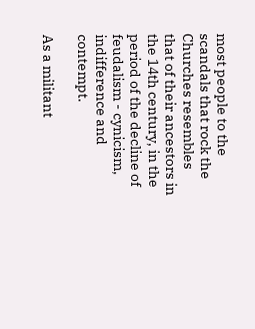most people to the scandals that rock the Churches resembles that of their ancestors in the 14th century, in the period of the decline of feudalism - cynicism, indifference and contempt.

As a militant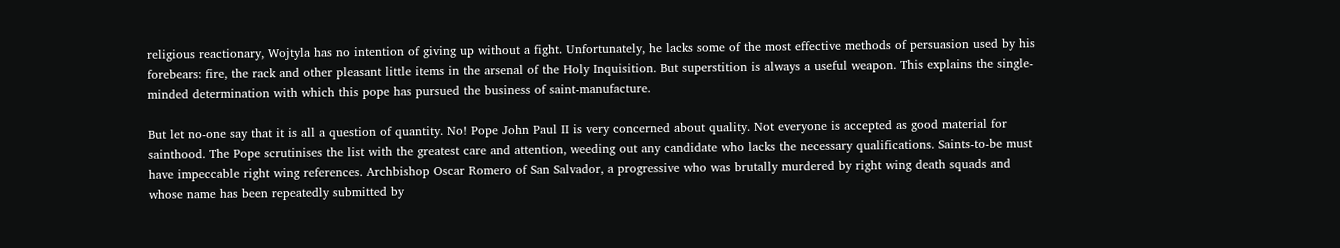religious reactionary, Wojtyla has no intention of giving up without a fight. Unfortunately, he lacks some of the most effective methods of persuasion used by his forebears: fire, the rack and other pleasant little items in the arsenal of the Holy Inquisition. But superstition is always a useful weapon. This explains the single-minded determination with which this pope has pursued the business of saint-manufacture.

But let no-one say that it is all a question of quantity. No! Pope John Paul II is very concerned about quality. Not everyone is accepted as good material for sainthood. The Pope scrutinises the list with the greatest care and attention, weeding out any candidate who lacks the necessary qualifications. Saints-to-be must have impeccable right wing references. Archbishop Oscar Romero of San Salvador, a progressive who was brutally murdered by right wing death squads and whose name has been repeatedly submitted by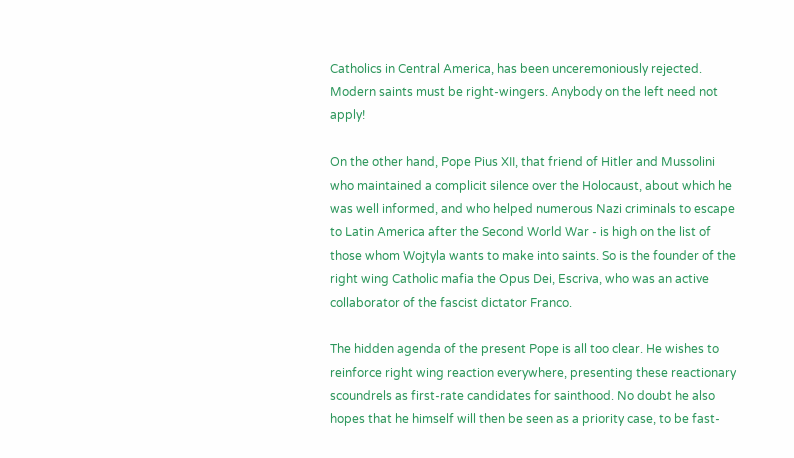Catholics in Central America, has been unceremoniously rejected. Modern saints must be right-wingers. Anybody on the left need not apply!

On the other hand, Pope Pius XII, that friend of Hitler and Mussolini who maintained a complicit silence over the Holocaust, about which he was well informed, and who helped numerous Nazi criminals to escape to Latin America after the Second World War - is high on the list of those whom Wojtyla wants to make into saints. So is the founder of the right wing Catholic mafia the Opus Dei, Escriva, who was an active collaborator of the fascist dictator Franco.

The hidden agenda of the present Pope is all too clear. He wishes to reinforce right wing reaction everywhere, presenting these reactionary scoundrels as first-rate candidates for sainthood. No doubt he also hopes that he himself will then be seen as a priority case, to be fast-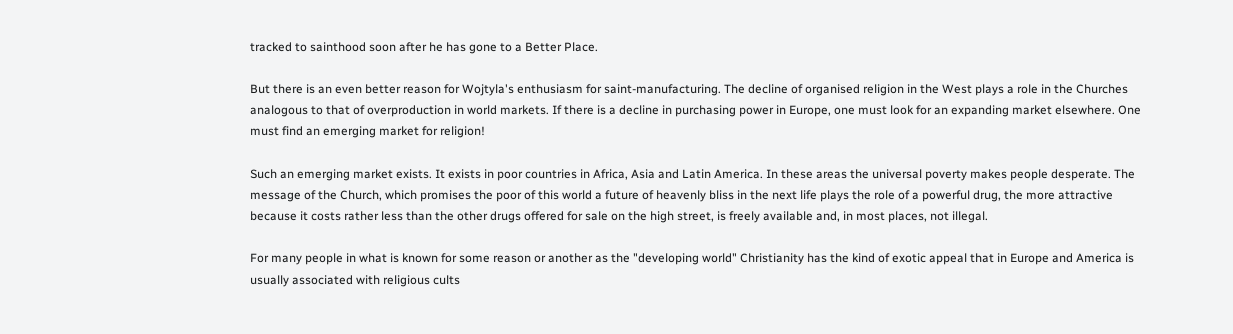tracked to sainthood soon after he has gone to a Better Place.

But there is an even better reason for Wojtyla's enthusiasm for saint-manufacturing. The decline of organised religion in the West plays a role in the Churches analogous to that of overproduction in world markets. If there is a decline in purchasing power in Europe, one must look for an expanding market elsewhere. One must find an emerging market for religion!

Such an emerging market exists. It exists in poor countries in Africa, Asia and Latin America. In these areas the universal poverty makes people desperate. The message of the Church, which promises the poor of this world a future of heavenly bliss in the next life plays the role of a powerful drug, the more attractive because it costs rather less than the other drugs offered for sale on the high street, is freely available and, in most places, not illegal.

For many people in what is known for some reason or another as the "developing world" Christianity has the kind of exotic appeal that in Europe and America is usually associated with religious cults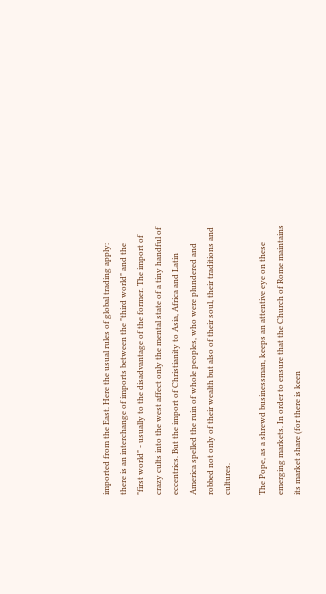imported from the East. Here the usual rules of global trading apply: there is an interchange of imports between the "third world" and the "first world" - usually to the disadvantage of the former. The import of crazy cults into the west affect only the mental state of a tiny handful of eccentrics. But the import of Christianity to Asia, Africa and Latin America spelled the ruin of whole peoples, who were plundered and robbed not only of their wealth but also of their soul, their traditions and cultures.

The Pope, as a shrewd businessman, keeps an attentive eye on these emerging markets. In order to ensure that the Church of Rome maintains its market share (for there is keen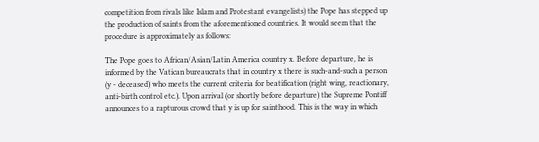competition from rivals like Islam and Protestant evangelists) the Pope has stepped up the production of saints from the aforementioned countries. It would seem that the procedure is approximately as follows:

The Pope goes to African/Asian/Latin America country x. Before departure, he is informed by the Vatican bureaucrats that in country x there is such-and-such a person (y - deceased) who meets the current criteria for beatification (right wing, reactionary, anti-birth control etc.). Upon arrival (or shortly before departure) the Supreme Pontiff announces to a rapturous crowd that y is up for sainthood. This is the way in which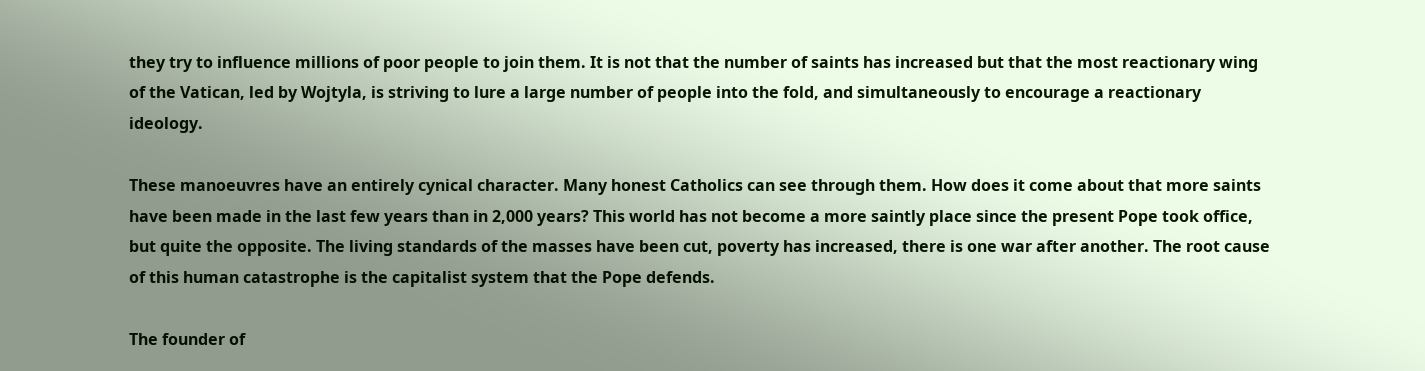they try to influence millions of poor people to join them. It is not that the number of saints has increased but that the most reactionary wing of the Vatican, led by Wojtyla, is striving to lure a large number of people into the fold, and simultaneously to encourage a reactionary ideology.

These manoeuvres have an entirely cynical character. Many honest Catholics can see through them. How does it come about that more saints have been made in the last few years than in 2,000 years? This world has not become a more saintly place since the present Pope took office, but quite the opposite. The living standards of the masses have been cut, poverty has increased, there is one war after another. The root cause of this human catastrophe is the capitalist system that the Pope defends.

The founder of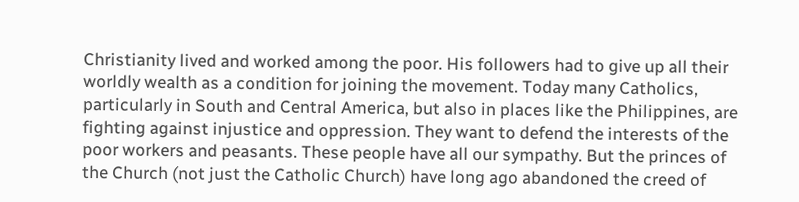Christianity lived and worked among the poor. His followers had to give up all their worldly wealth as a condition for joining the movement. Today many Catholics, particularly in South and Central America, but also in places like the Philippines, are fighting against injustice and oppression. They want to defend the interests of the poor workers and peasants. These people have all our sympathy. But the princes of the Church (not just the Catholic Church) have long ago abandoned the creed of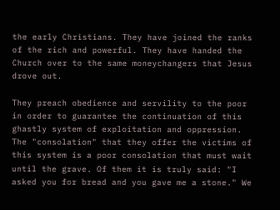the early Christians. They have joined the ranks of the rich and powerful. They have handed the Church over to the same moneychangers that Jesus drove out.

They preach obedience and servility to the poor in order to guarantee the continuation of this ghastly system of exploitation and oppression. The "consolation" that they offer the victims of this system is a poor consolation that must wait until the grave. Of them it is truly said: "I asked you for bread and you gave me a stone." We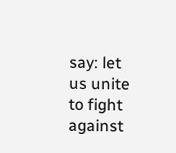say: let us unite to fight against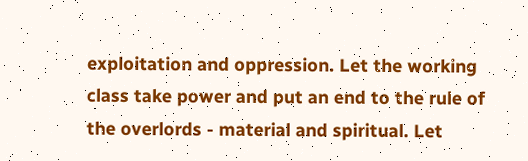exploitation and oppression. Let the working class take power and put an end to the rule of the overlords - material and spiritual. Let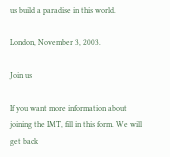us build a paradise in this world.

London, November 3, 2003.

Join us

If you want more information about joining the IMT, fill in this form. We will get back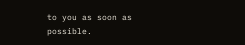to you as soon as possible.